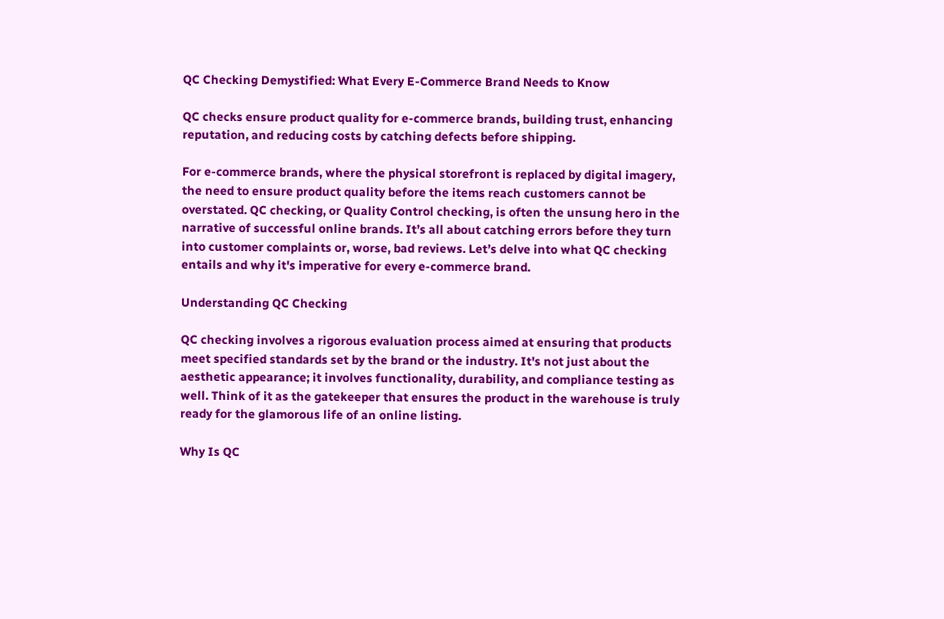QC Checking Demystified: What Every E-Commerce Brand Needs to Know

QC checks ensure product quality for e-commerce brands, building trust, enhancing reputation, and reducing costs by catching defects before shipping.

For e-commerce brands, where the physical storefront is replaced by digital imagery, the need to ensure product quality before the items reach customers cannot be overstated. QC checking, or Quality Control checking, is often the unsung hero in the narrative of successful online brands. It’s all about catching errors before they turn into customer complaints or, worse, bad reviews. Let’s delve into what QC checking entails and why it's imperative for every e-commerce brand.

Understanding QC Checking

QC checking involves a rigorous evaluation process aimed at ensuring that products meet specified standards set by the brand or the industry. It's not just about the aesthetic appearance; it involves functionality, durability, and compliance testing as well. Think of it as the gatekeeper that ensures the product in the warehouse is truly ready for the glamorous life of an online listing.

Why Is QC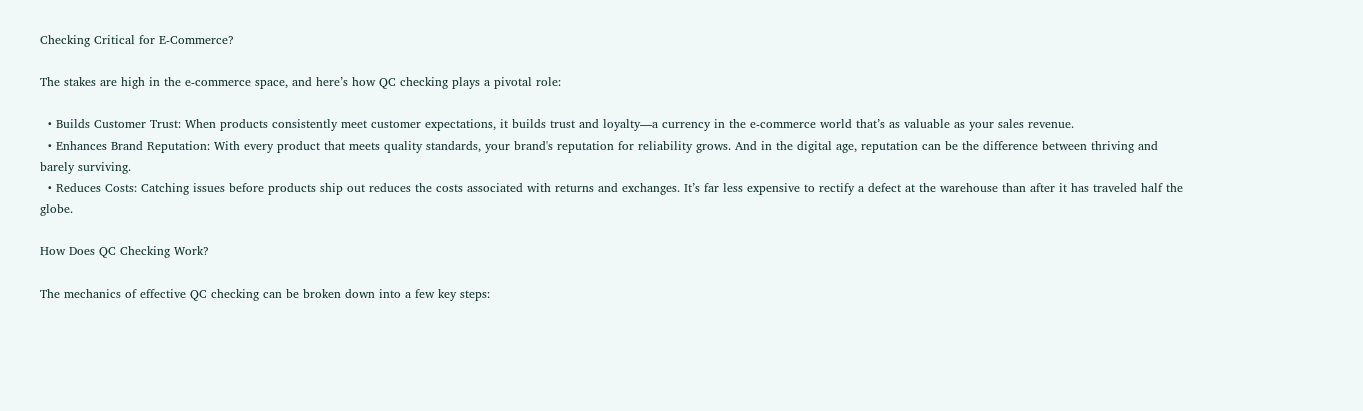Checking Critical for E-Commerce?

The stakes are high in the e-commerce space, and here’s how QC checking plays a pivotal role:

  • Builds Customer Trust: When products consistently meet customer expectations, it builds trust and loyalty—a currency in the e-commerce world that’s as valuable as your sales revenue.
  • Enhances Brand Reputation: With every product that meets quality standards, your brand's reputation for reliability grows. And in the digital age, reputation can be the difference between thriving and barely surviving.
  • Reduces Costs: Catching issues before products ship out reduces the costs associated with returns and exchanges. It’s far less expensive to rectify a defect at the warehouse than after it has traveled half the globe.

How Does QC Checking Work?

The mechanics of effective QC checking can be broken down into a few key steps: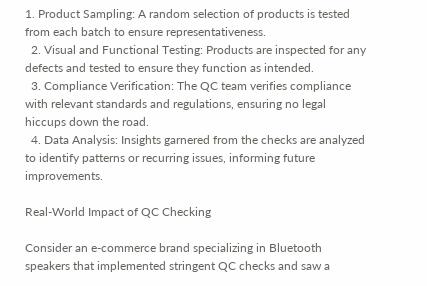1. Product Sampling: A random selection of products is tested from each batch to ensure representativeness.
  2. Visual and Functional Testing: Products are inspected for any defects and tested to ensure they function as intended.
  3. Compliance Verification: The QC team verifies compliance with relevant standards and regulations, ensuring no legal hiccups down the road.
  4. Data Analysis: Insights garnered from the checks are analyzed to identify patterns or recurring issues, informing future improvements.

Real-World Impact of QC Checking

Consider an e-commerce brand specializing in Bluetooth speakers that implemented stringent QC checks and saw a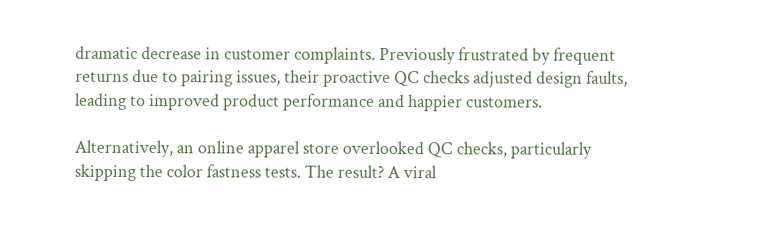dramatic decrease in customer complaints. Previously frustrated by frequent returns due to pairing issues, their proactive QC checks adjusted design faults, leading to improved product performance and happier customers.

Alternatively, an online apparel store overlooked QC checks, particularly skipping the color fastness tests. The result? A viral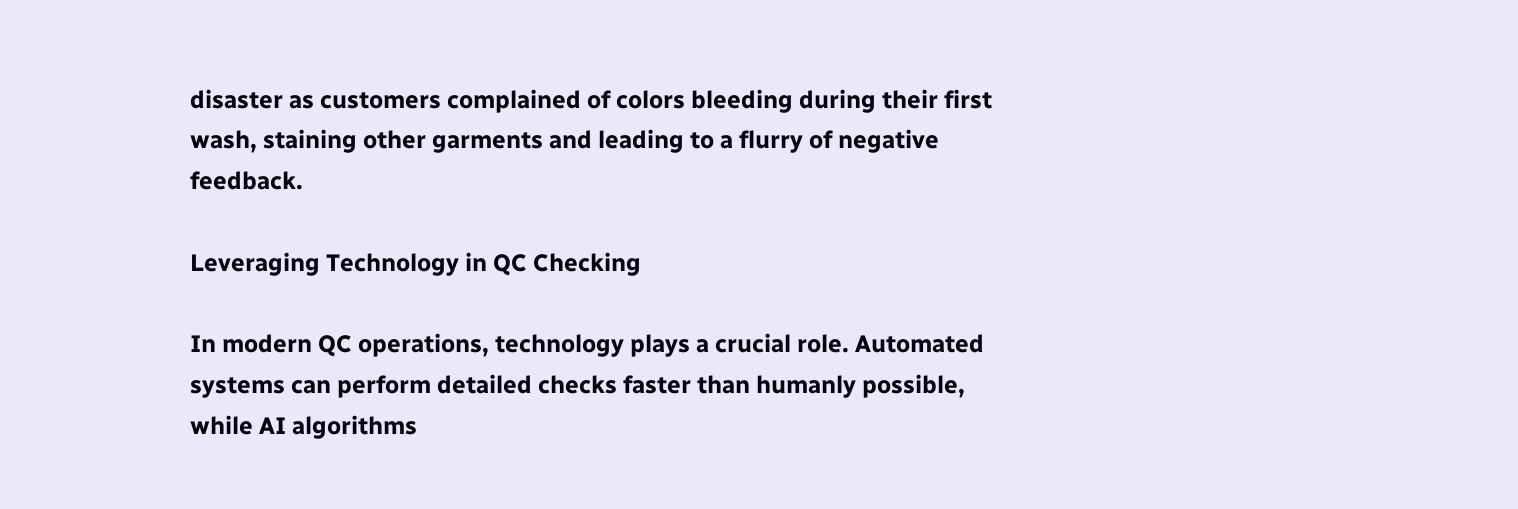disaster as customers complained of colors bleeding during their first wash, staining other garments and leading to a flurry of negative feedback.

Leveraging Technology in QC Checking

In modern QC operations, technology plays a crucial role. Automated systems can perform detailed checks faster than humanly possible, while AI algorithms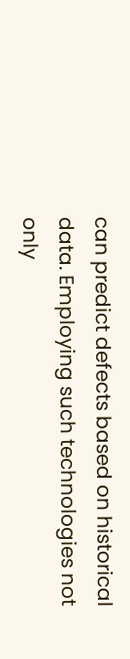can predict defects based on historical data. Employing such technologies not only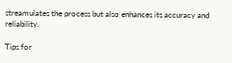streamulates the process but also enhances its accuracy and reliability.

Tips for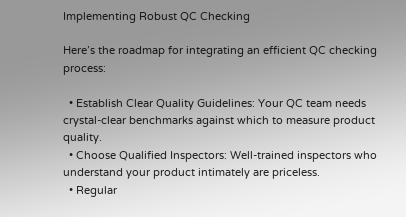Implementing Robust QC Checking

Here’s the roadmap for integrating an efficient QC checking process:

  • Establish Clear Quality Guidelines: Your QC team needs crystal-clear benchmarks against which to measure product quality.
  • Choose Qualified Inspectors: Well-trained inspectors who understand your product intimately are priceless.
  • Regular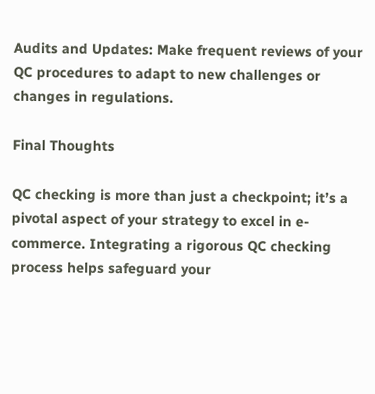Audits and Updates: Make frequent reviews of your QC procedures to adapt to new challenges or changes in regulations.

Final Thoughts

QC checking is more than just a checkpoint; it’s a pivotal aspect of your strategy to excel in e-commerce. Integrating a rigorous QC checking process helps safeguard your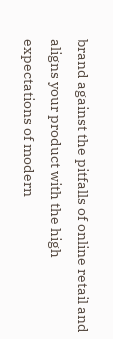brand against the pitfalls of online retail and aligns your product with the high expectations of modern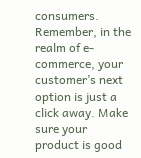consumers. Remember, in the realm of e-commerce, your customer’s next option is just a click away. Make sure your product is good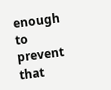enough to prevent that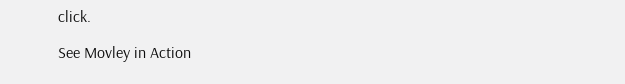click.

See Movley in Action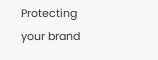Protecting your brand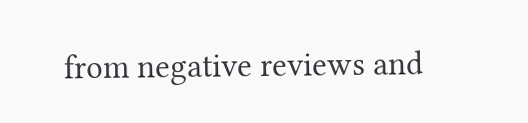from negative reviews and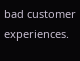bad customer experiences.